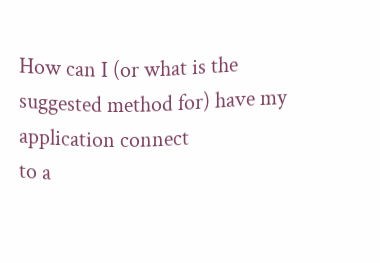How can I (or what is the suggested method for) have my application connect
to a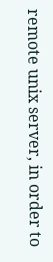remote unix server, in order to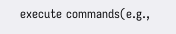execute commands(e.g.,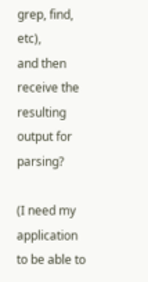grep, find, etc),
and then receive the resulting output for parsing?

(I need my application to be able to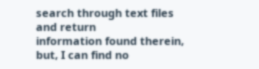search through text files and return
information found therein, but, I can find no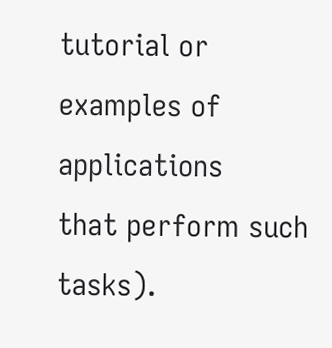tutorial or examples of applications
that perform such tasks).